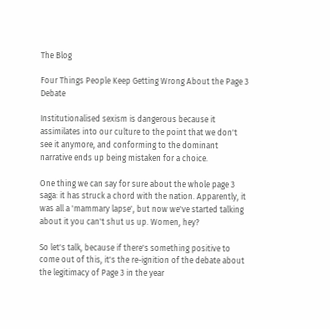The Blog

Four Things People Keep Getting Wrong About the Page 3 Debate

Institutionalised sexism is dangerous because it assimilates into our culture to the point that we don't see it anymore, and conforming to the dominant narrative ends up being mistaken for a choice.

One thing we can say for sure about the whole page 3 saga: it has struck a chord with the nation. Apparently, it was all a 'mammary lapse', but now we've started talking about it you can't shut us up. Women, hey?

So let's talk, because if there's something positive to come out of this, it's the re-ignition of the debate about the legitimacy of Page 3 in the year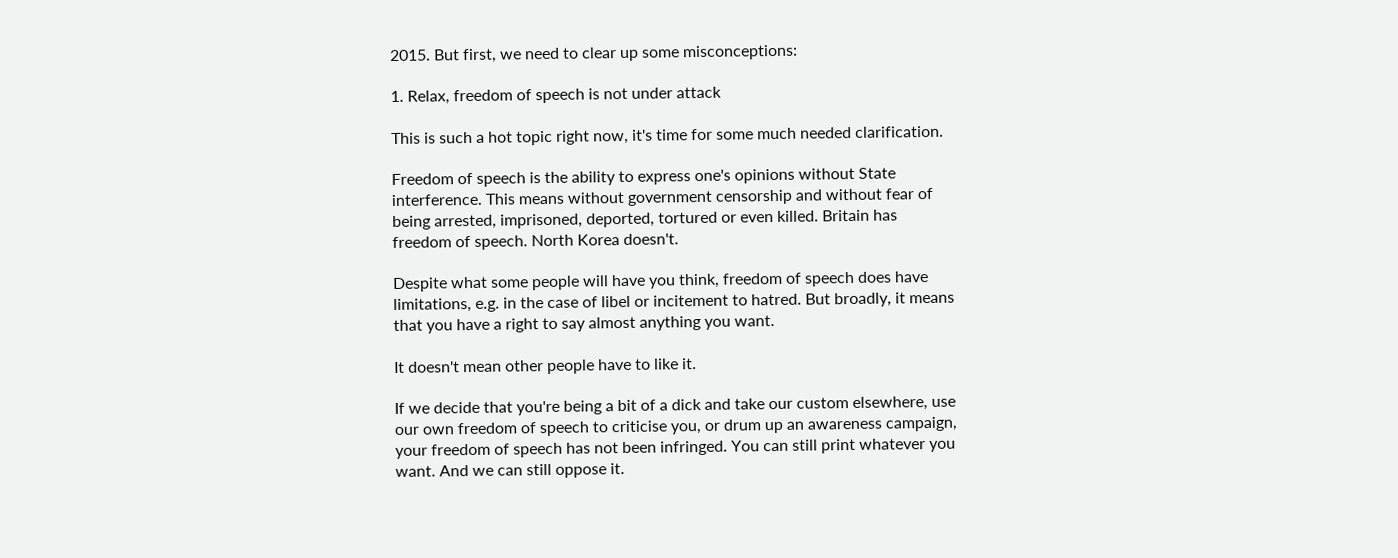2015. But first, we need to clear up some misconceptions:

1. Relax, freedom of speech is not under attack

This is such a hot topic right now, it's time for some much needed clarification.

Freedom of speech is the ability to express one's opinions without State interference. This means without government censorship and without fear of being arrested, imprisoned, deported, tortured or even killed. Britain has freedom of speech. North Korea doesn't.

Despite what some people will have you think, freedom of speech does have limitations, e.g. in the case of libel or incitement to hatred. But broadly, it means that you have a right to say almost anything you want.

It doesn't mean other people have to like it.

If we decide that you're being a bit of a dick and take our custom elsewhere, use our own freedom of speech to criticise you, or drum up an awareness campaign, your freedom of speech has not been infringed. You can still print whatever you want. And we can still oppose it.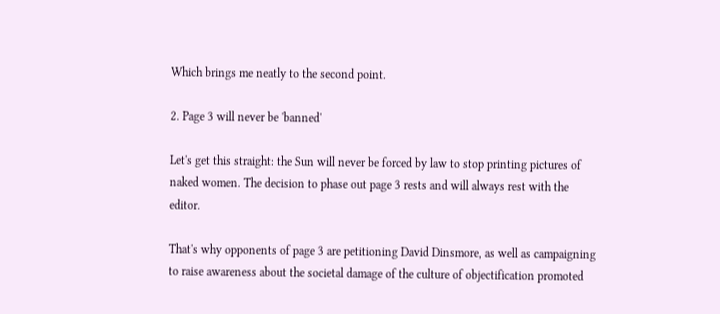Which brings me neatly to the second point.

2. Page 3 will never be 'banned'

Let's get this straight: the Sun will never be forced by law to stop printing pictures of naked women. The decision to phase out page 3 rests and will always rest with the editor.

That's why opponents of page 3 are petitioning David Dinsmore, as well as campaigning to raise awareness about the societal damage of the culture of objectification promoted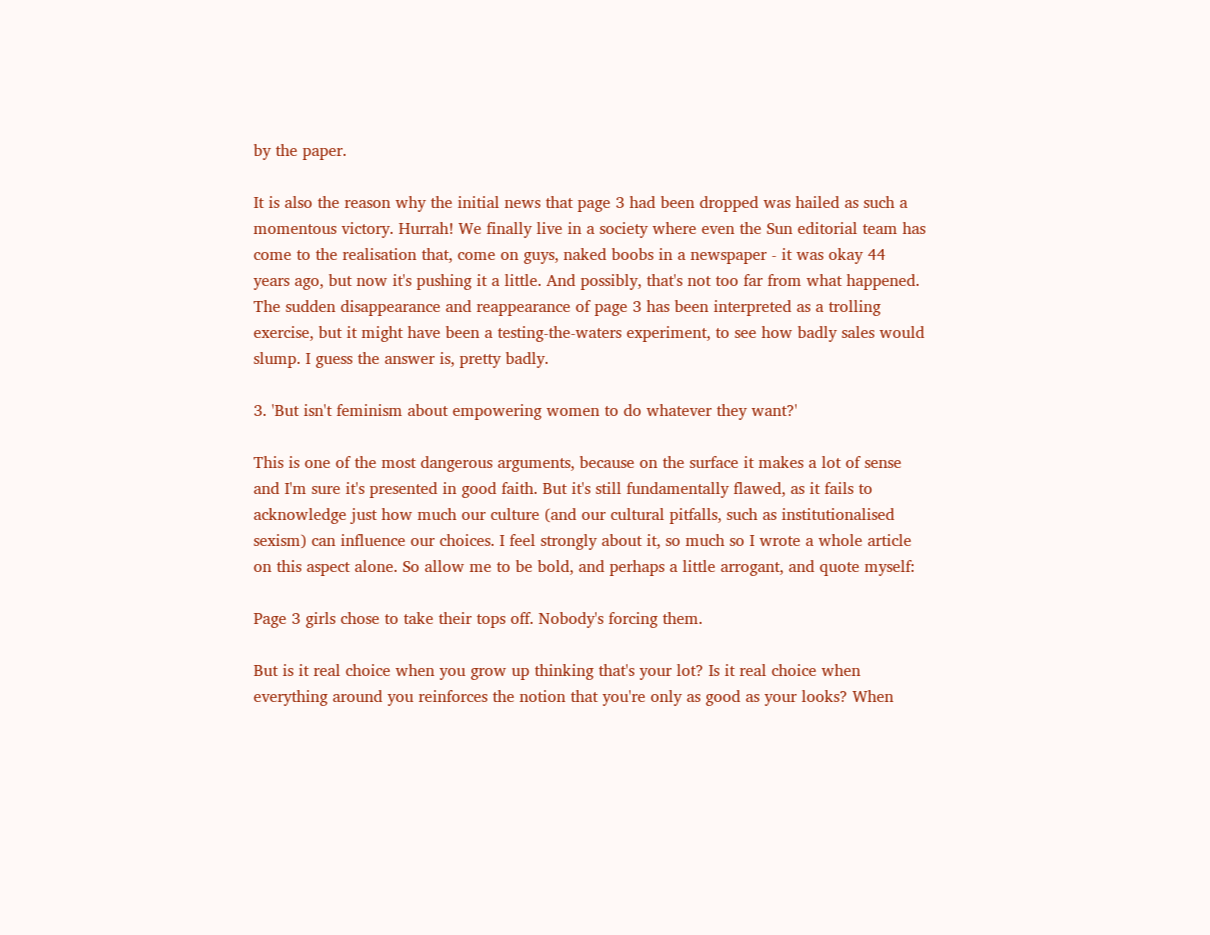by the paper.

It is also the reason why the initial news that page 3 had been dropped was hailed as such a momentous victory. Hurrah! We finally live in a society where even the Sun editorial team has come to the realisation that, come on guys, naked boobs in a newspaper - it was okay 44 years ago, but now it's pushing it a little. And possibly, that's not too far from what happened. The sudden disappearance and reappearance of page 3 has been interpreted as a trolling exercise, but it might have been a testing-the-waters experiment, to see how badly sales would slump. I guess the answer is, pretty badly.

3. 'But isn't feminism about empowering women to do whatever they want?'

This is one of the most dangerous arguments, because on the surface it makes a lot of sense and I'm sure it's presented in good faith. But it's still fundamentally flawed, as it fails to acknowledge just how much our culture (and our cultural pitfalls, such as institutionalised sexism) can influence our choices. I feel strongly about it, so much so I wrote a whole article on this aspect alone. So allow me to be bold, and perhaps a little arrogant, and quote myself:

Page 3 girls chose to take their tops off. Nobody's forcing them.

But is it real choice when you grow up thinking that's your lot? Is it real choice when everything around you reinforces the notion that you're only as good as your looks? When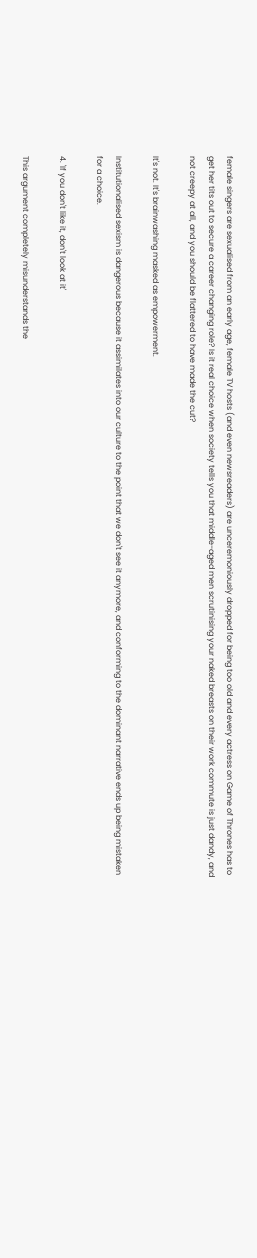female singers are sexualised from an early age, female TV hosts (and even newsreaders) are unceremoniously dropped for being too old and every actress on Game of Thrones has to get her tits out to secure a career changing role? Is it real choice when society tells you that middle-aged men scrutinising your naked breasts on their work commute is just dandy, and not creepy at all, and you should be flattered to have made the cut?

It's not. It's brainwashing masked as empowerment.

Institutionalised sexism is dangerous because it assimilates into our culture to the point that we don't see it anymore, and conforming to the dominant narrative ends up being mistaken for a choice.

4. 'If you don't like it, don't look at it'

This argument completely misunderstands the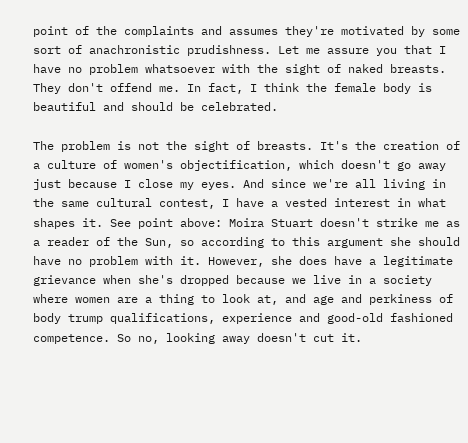point of the complaints and assumes they're motivated by some sort of anachronistic prudishness. Let me assure you that I have no problem whatsoever with the sight of naked breasts. They don't offend me. In fact, I think the female body is beautiful and should be celebrated.

The problem is not the sight of breasts. It's the creation of a culture of women's objectification, which doesn't go away just because I close my eyes. And since we're all living in the same cultural contest, I have a vested interest in what shapes it. See point above: Moira Stuart doesn't strike me as a reader of the Sun, so according to this argument she should have no problem with it. However, she does have a legitimate grievance when she's dropped because we live in a society where women are a thing to look at, and age and perkiness of body trump qualifications, experience and good-old fashioned competence. So no, looking away doesn't cut it.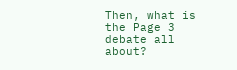Then, what is the Page 3 debate all about?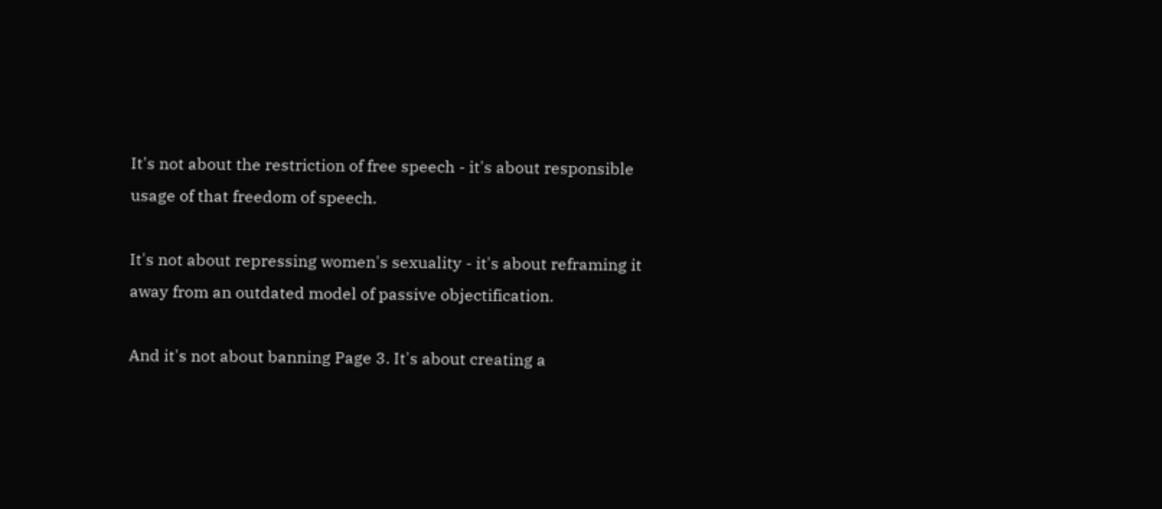It's not about the restriction of free speech - it's about responsible usage of that freedom of speech.

It's not about repressing women's sexuality - it's about reframing it away from an outdated model of passive objectification.

And it's not about banning Page 3. It's about creating a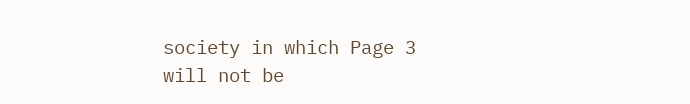society in which Page 3 will not be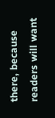there, because readers will want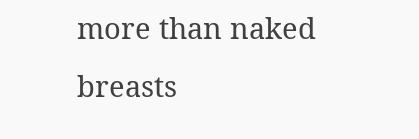more than naked breasts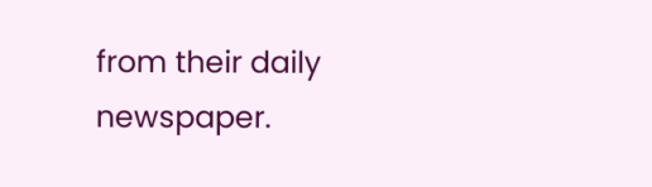from their daily newspaper.